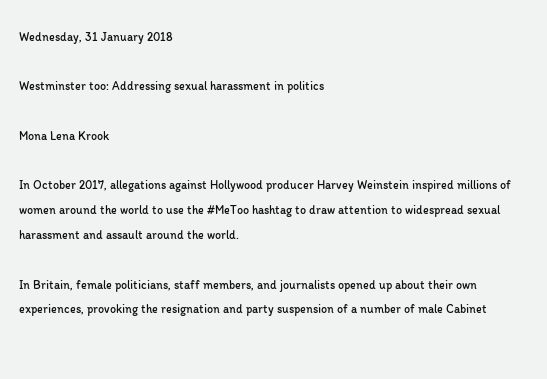Wednesday, 31 January 2018

Westminster too: Addressing sexual harassment in politics

Mona Lena Krook

In October 2017, allegations against Hollywood producer Harvey Weinstein inspired millions of women around the world to use the #MeToo hashtag to draw attention to widespread sexual harassment and assault around the world.

In Britain, female politicians, staff members, and journalists opened up about their own experiences, provoking the resignation and party suspension of a number of male Cabinet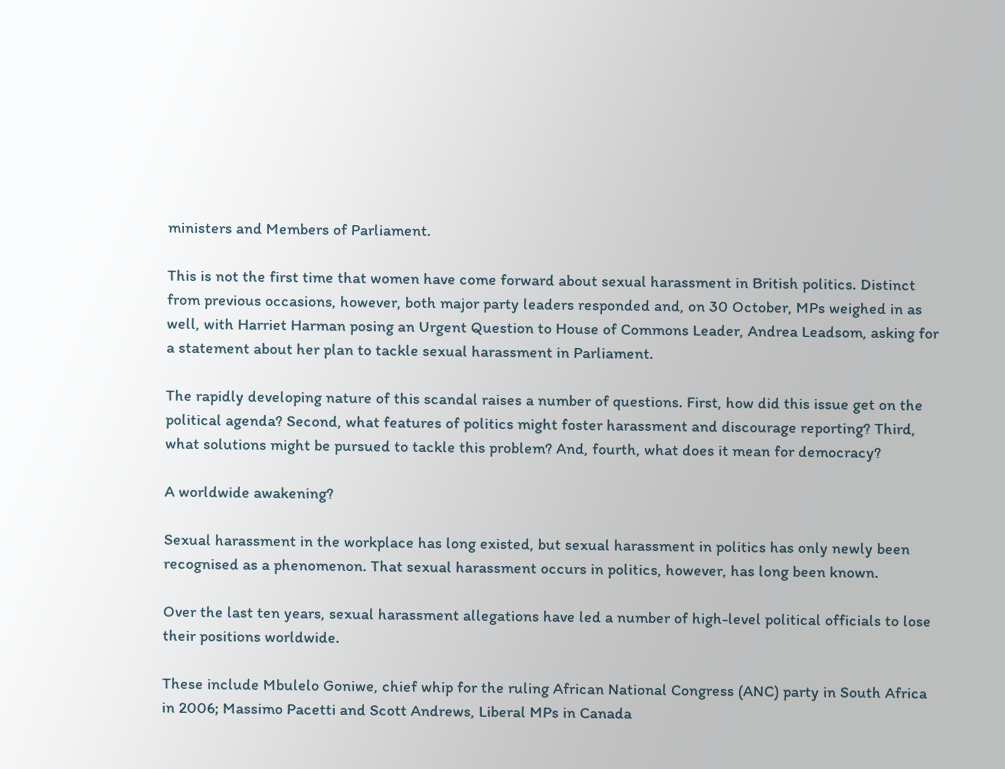ministers and Members of Parliament.

This is not the first time that women have come forward about sexual harassment in British politics. Distinct from previous occasions, however, both major party leaders responded and, on 30 October, MPs weighed in as well, with Harriet Harman posing an Urgent Question to House of Commons Leader, Andrea Leadsom, asking for a statement about her plan to tackle sexual harassment in Parliament.

The rapidly developing nature of this scandal raises a number of questions. First, how did this issue get on the political agenda? Second, what features of politics might foster harassment and discourage reporting? Third, what solutions might be pursued to tackle this problem? And, fourth, what does it mean for democracy?

A worldwide awakening?

Sexual harassment in the workplace has long existed, but sexual harassment in politics has only newly been recognised as a phenomenon. That sexual harassment occurs in politics, however, has long been known.

Over the last ten years, sexual harassment allegations have led a number of high-level political officials to lose their positions worldwide.

These include Mbulelo Goniwe, chief whip for the ruling African National Congress (ANC) party in South Africa in 2006; Massimo Pacetti and Scott Andrews, Liberal MPs in Canada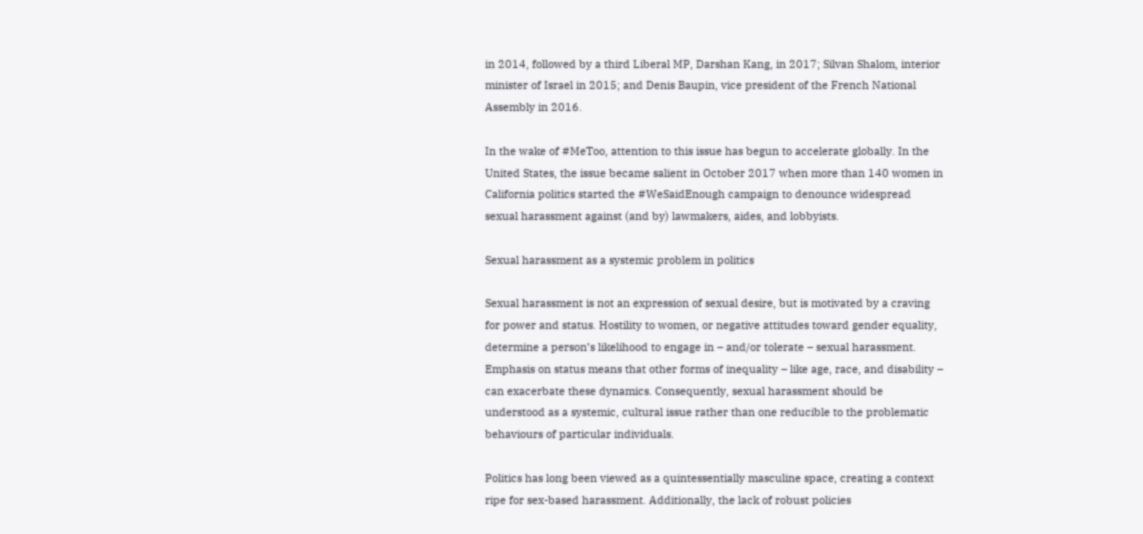in 2014, followed by a third Liberal MP, Darshan Kang, in 2017; Silvan Shalom, interior minister of Israel in 2015; and Denis Baupin, vice president of the French National Assembly in 2016.

In the wake of #MeToo, attention to this issue has begun to accelerate globally. In the United States, the issue became salient in October 2017 when more than 140 women in California politics started the #WeSaidEnough campaign to denounce widespread sexual harassment against (and by) lawmakers, aides, and lobbyists.

Sexual harassment as a systemic problem in politics

Sexual harassment is not an expression of sexual desire, but is motivated by a craving for power and status. Hostility to women, or negative attitudes toward gender equality, determine a person’s likelihood to engage in – and/or tolerate – sexual harassment. Emphasis on status means that other forms of inequality – like age, race, and disability – can exacerbate these dynamics. Consequently, sexual harassment should be understood as a systemic, cultural issue rather than one reducible to the problematic behaviours of particular individuals.

Politics has long been viewed as a quintessentially masculine space, creating a context ripe for sex-based harassment. Additionally, the lack of robust policies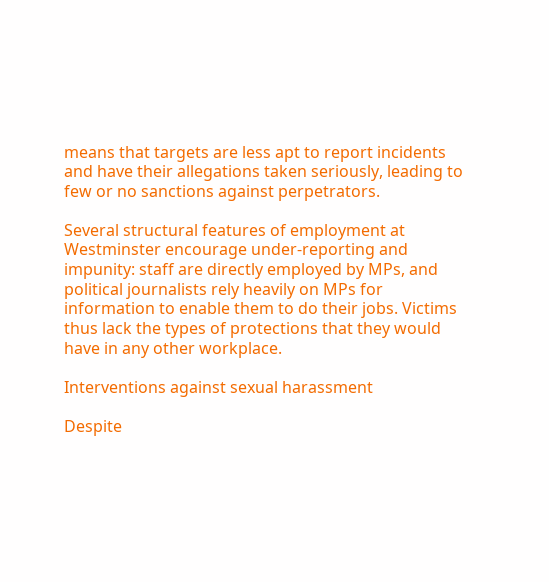means that targets are less apt to report incidents and have their allegations taken seriously, leading to few or no sanctions against perpetrators.

Several structural features of employment at Westminster encourage under-reporting and impunity: staff are directly employed by MPs, and political journalists rely heavily on MPs for information to enable them to do their jobs. Victims thus lack the types of protections that they would have in any other workplace.

Interventions against sexual harassment

Despite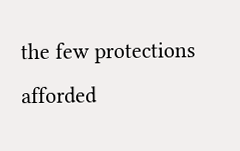the few protections afforded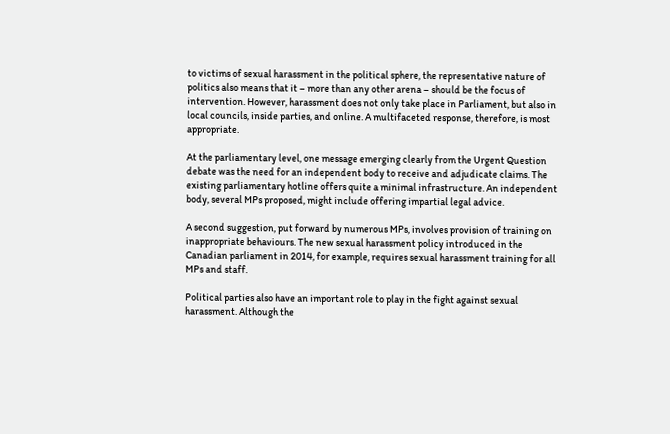to victims of sexual harassment in the political sphere, the representative nature of politics also means that it – more than any other arena – should be the focus of intervention. However, harassment does not only take place in Parliament, but also in local councils, inside parties, and online. A multifaceted response, therefore, is most appropriate.

At the parliamentary level, one message emerging clearly from the Urgent Question debate was the need for an independent body to receive and adjudicate claims. The existing parliamentary hotline offers quite a minimal infrastructure. An independent body, several MPs proposed, might include offering impartial legal advice.

A second suggestion, put forward by numerous MPs, involves provision of training on inappropriate behaviours. The new sexual harassment policy introduced in the Canadian parliament in 2014, for example, requires sexual harassment training for all MPs and staff.

Political parties also have an important role to play in the fight against sexual harassment. Although the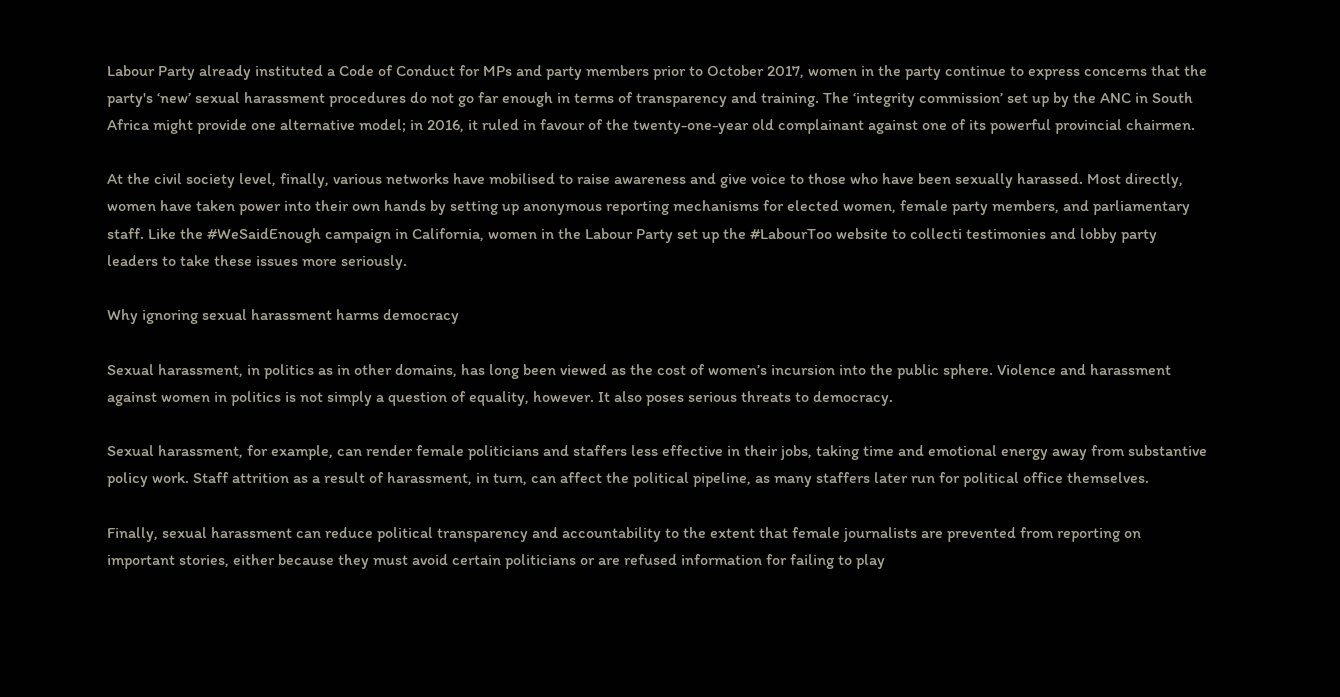Labour Party already instituted a Code of Conduct for MPs and party members prior to October 2017, women in the party continue to express concerns that the party's ‘new’ sexual harassment procedures do not go far enough in terms of transparency and training. The ‘integrity commission’ set up by the ANC in South Africa might provide one alternative model; in 2016, it ruled in favour of the twenty-one-year old complainant against one of its powerful provincial chairmen.

At the civil society level, finally, various networks have mobilised to raise awareness and give voice to those who have been sexually harassed. Most directly, women have taken power into their own hands by setting up anonymous reporting mechanisms for elected women, female party members, and parliamentary staff. Like the #WeSaidEnough campaign in California, women in the Labour Party set up the #LabourToo website to collecti testimonies and lobby party leaders to take these issues more seriously.

Why ignoring sexual harassment harms democracy

Sexual harassment, in politics as in other domains, has long been viewed as the cost of women’s incursion into the public sphere. Violence and harassment against women in politics is not simply a question of equality, however. It also poses serious threats to democracy.

Sexual harassment, for example, can render female politicians and staffers less effective in their jobs, taking time and emotional energy away from substantive policy work. Staff attrition as a result of harassment, in turn, can affect the political pipeline, as many staffers later run for political office themselves.

Finally, sexual harassment can reduce political transparency and accountability to the extent that female journalists are prevented from reporting on important stories, either because they must avoid certain politicians or are refused information for failing to play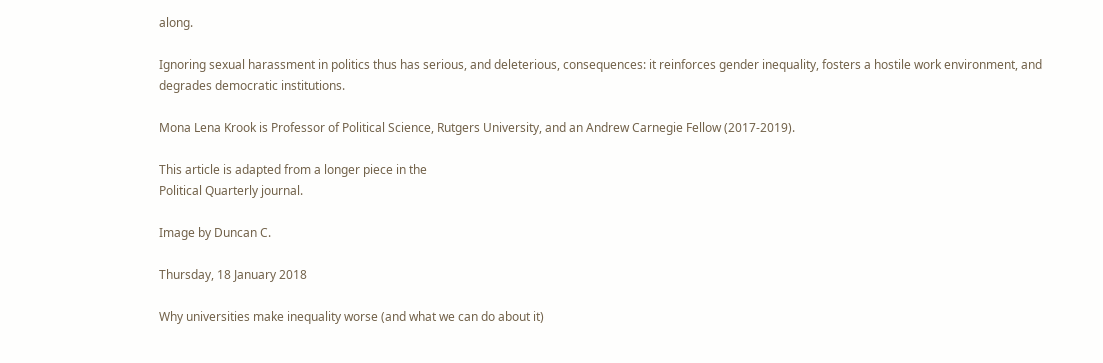along.

Ignoring sexual harassment in politics thus has serious, and deleterious, consequences: it reinforces gender inequality, fosters a hostile work environment, and degrades democratic institutions.

Mona Lena Krook is Professor of Political Science, Rutgers University, and an Andrew Carnegie Fellow (2017-2019).

This article is adapted from a longer piece in the
Political Quarterly journal.

Image by Duncan C.

Thursday, 18 January 2018

Why universities make inequality worse (and what we can do about it)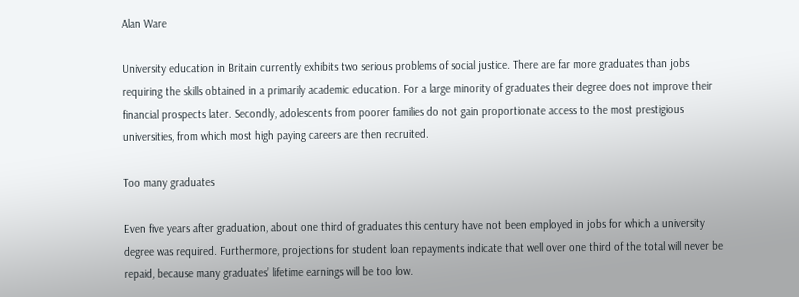Alan Ware

University education in Britain currently exhibits two serious problems of social justice. There are far more graduates than jobs requiring the skills obtained in a primarily academic education. For a large minority of graduates their degree does not improve their financial prospects later. Secondly, adolescents from poorer families do not gain proportionate access to the most prestigious universities, from which most high paying careers are then recruited.

Too many graduates

Even five years after graduation, about one third of graduates this century have not been employed in jobs for which a university degree was required. Furthermore, projections for student loan repayments indicate that well over one third of the total will never be repaid, because many graduates’ lifetime earnings will be too low.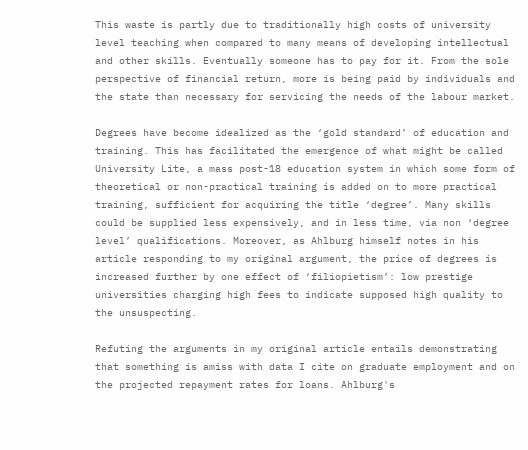This waste is partly due to traditionally high costs of university level teaching when compared to many means of developing intellectual and other skills. Eventually someone has to pay for it. From the sole perspective of financial return, more is being paid by individuals and the state than necessary for servicing the needs of the labour market.

Degrees have become idealized as the ‘gold standard’ of education and training. This has facilitated the emergence of what might be called University Lite, a mass post-18 education system in which some form of theoretical or non-practical training is added on to more practical training, sufficient for acquiring the title ‘degree’. Many skills could be supplied less expensively, and in less time, via non ‘degree level’ qualifications. Moreover, as Ahlburg himself notes in his article responding to my original argument, the price of degrees is increased further by one effect of ‘filiopietism’: low prestige universities charging high fees to indicate supposed high quality to the unsuspecting.

Refuting the arguments in my original article entails demonstrating that something is amiss with data I cite on graduate employment and on the projected repayment rates for loans. Ahlburg's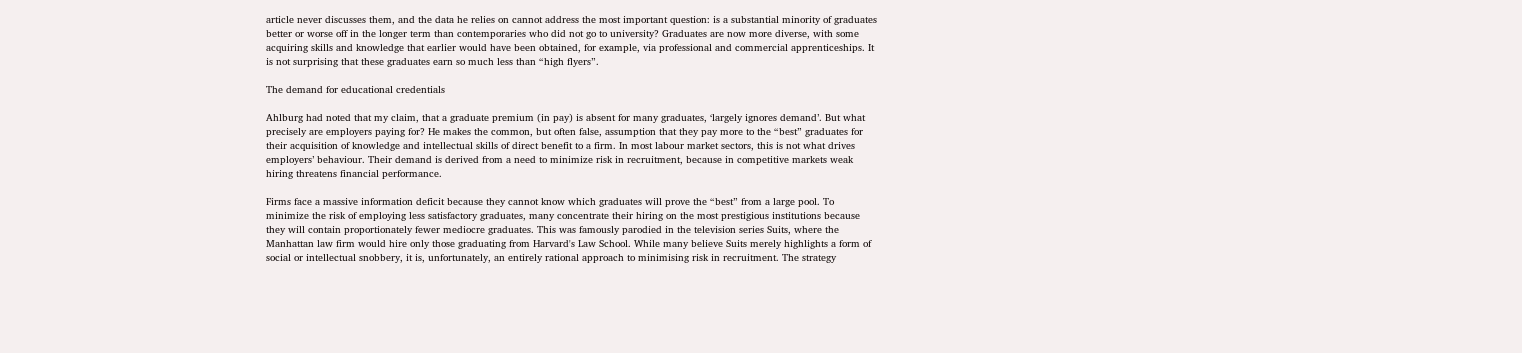article never discusses them, and the data he relies on cannot address the most important question: is a substantial minority of graduates better or worse off in the longer term than contemporaries who did not go to university? Graduates are now more diverse, with some acquiring skills and knowledge that earlier would have been obtained, for example, via professional and commercial apprenticeships. It is not surprising that these graduates earn so much less than “high flyers”.

The demand for educational credentials

Ahlburg had noted that my claim, that a graduate premium (in pay) is absent for many graduates, ‘largely ignores demand’. But what precisely are employers paying for? He makes the common, but often false, assumption that they pay more to the “best” graduates for their acquisition of knowledge and intellectual skills of direct benefit to a firm. In most labour market sectors, this is not what drives employers’ behaviour. Their demand is derived from a need to minimize risk in recruitment, because in competitive markets weak hiring threatens financial performance.

Firms face a massive information deficit because they cannot know which graduates will prove the “best” from a large pool. To minimize the risk of employing less satisfactory graduates, many concentrate their hiring on the most prestigious institutions because they will contain proportionately fewer mediocre graduates. This was famously parodied in the television series Suits, where the Manhattan law firm would hire only those graduating from Harvard's Law School. While many believe Suits merely highlights a form of social or intellectual snobbery, it is, unfortunately, an entirely rational approach to minimising risk in recruitment. The strategy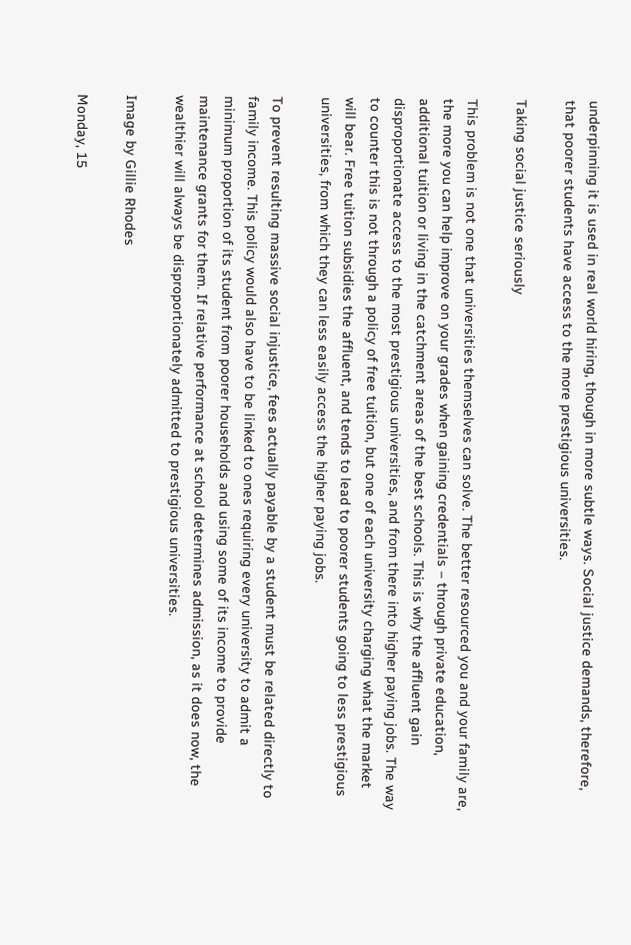underpinning it is used in real world hiring, though in more subtle ways. Social justice demands, therefore, that poorer students have access to the more prestigious universities.

Taking social justice seriously

This problem is not one that universities themselves can solve. The better resourced you and your family are, the more you can help improve on your grades when gaining credentials – through private education, additional tuition or living in the catchment areas of the best schools. This is why the affluent gain disproportionate access to the most prestigious universities, and from there into higher paying jobs. The way to counter this is not through a policy of free tuition, but one of each university charging what the market will bear. Free tuition subsidies the affluent, and tends to lead to poorer students going to less prestigious universities, from which they can less easily access the higher paying jobs.

To prevent resulting massive social injustice, fees actually payable by a student must be related directly to family income. This policy would also have to be linked to ones requiring every university to admit a minimum proportion of its student from poorer households and using some of its income to provide maintenance grants for them. If relative performance at school determines admission, as it does now, the wealthier will always be disproportionately admitted to prestigious universities.

Image by Gillie Rhodes

Monday, 15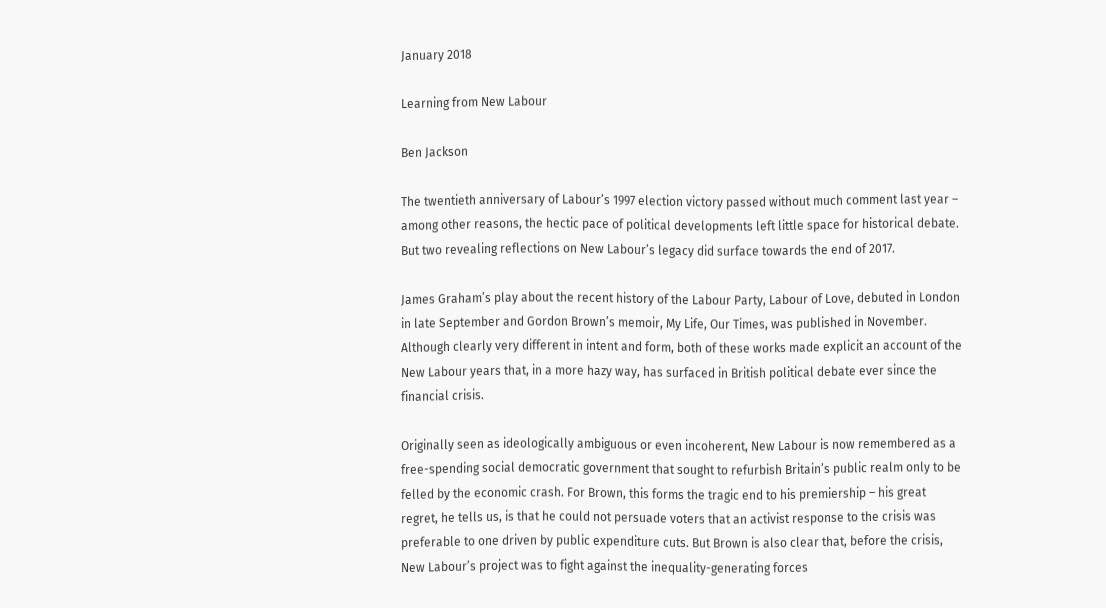January 2018

Learning from New Labour

Ben Jackson

The twentieth anniversary of Labour’s 1997 election victory passed without much comment last year – among other reasons, the hectic pace of political developments left little space for historical debate. But two revealing reflections on New Labour’s legacy did surface towards the end of 2017.

James Graham’s play about the recent history of the Labour Party, Labour of Love, debuted in London in late September and Gordon Brown’s memoir, My Life, Our Times, was published in November. Although clearly very different in intent and form, both of these works made explicit an account of the New Labour years that, in a more hazy way, has surfaced in British political debate ever since the financial crisis.

Originally seen as ideologically ambiguous or even incoherent, New Labour is now remembered as a free-spending social democratic government that sought to refurbish Britain’s public realm only to be felled by the economic crash. For Brown, this forms the tragic end to his premiership – his great regret, he tells us, is that he could not persuade voters that an activist response to the crisis was preferable to one driven by public expenditure cuts. But Brown is also clear that, before the crisis, New Labour’s project was to fight against the inequality-generating forces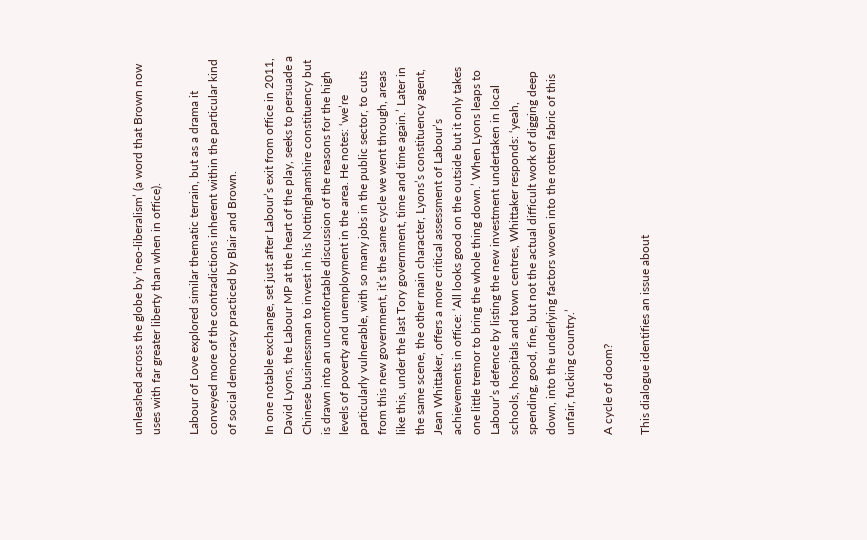unleashed across the globe by ‘neo-liberalism’ (a word that Brown now uses with far greater liberty than when in office).

Labour of Love explored similar thematic terrain, but as a drama it conveyed more of the contradictions inherent within the particular kind of social democracy practiced by Blair and Brown.

In one notable exchange, set just after Labour’s exit from office in 2011, David Lyons, the Labour MP at the heart of the play, seeks to persuade a Chinese businessman to invest in his Nottinghamshire constituency but is drawn into an uncomfortable discussion of the reasons for the high levels of poverty and unemployment in the area. He notes: ‘we’re particularly vulnerable, with so many jobs in the public sector, to cuts from this new government, it’s the same cycle we went through, areas like this, under the last Tory government, time and time again.’ Later in the same scene, the other main character, Lyons’s constituency agent, Jean Whittaker, offers a more critical assessment of Labour’s achievements in office: ‘All looks good on the outside but it only takes one little tremor to bring the whole thing down.’ When Lyons leaps to Labour’s defence by listing the new investment undertaken in local schools, hospitals and town centres, Whittaker responds: ‘yeah, spending, good, fine, but not the actual difficult work of digging deep down, into the underlying factors woven into the rotten fabric of this unfair, fucking country.’

A cycle of doom?

This dialogue identifies an issue about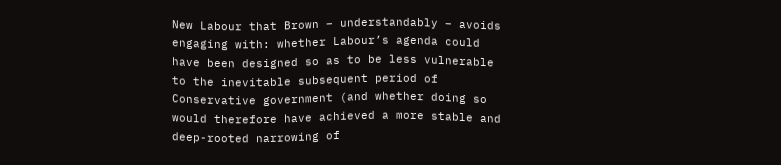New Labour that Brown – understandably – avoids engaging with: whether Labour’s agenda could have been designed so as to be less vulnerable to the inevitable subsequent period of Conservative government (and whether doing so would therefore have achieved a more stable and deep-rooted narrowing of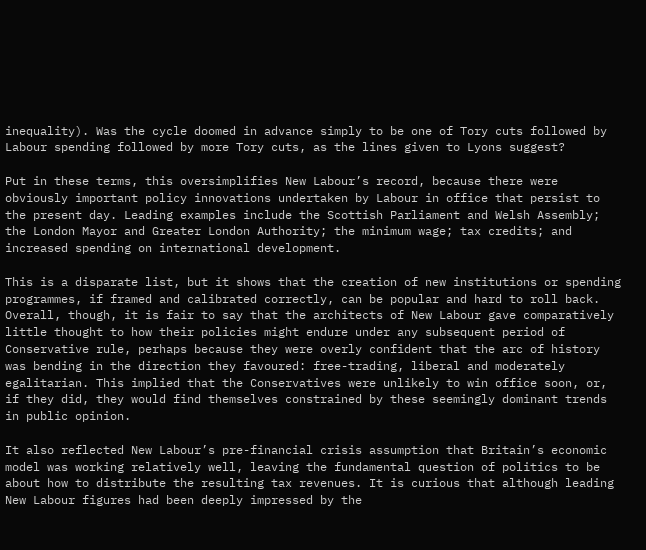inequality). Was the cycle doomed in advance simply to be one of Tory cuts followed by Labour spending followed by more Tory cuts, as the lines given to Lyons suggest?

Put in these terms, this oversimplifies New Labour’s record, because there were obviously important policy innovations undertaken by Labour in office that persist to the present day. Leading examples include the Scottish Parliament and Welsh Assembly; the London Mayor and Greater London Authority; the minimum wage; tax credits; and increased spending on international development.

This is a disparate list, but it shows that the creation of new institutions or spending programmes, if framed and calibrated correctly, can be popular and hard to roll back. Overall, though, it is fair to say that the architects of New Labour gave comparatively little thought to how their policies might endure under any subsequent period of Conservative rule, perhaps because they were overly confident that the arc of history was bending in the direction they favoured: free-trading, liberal and moderately egalitarian. This implied that the Conservatives were unlikely to win office soon, or, if they did, they would find themselves constrained by these seemingly dominant trends in public opinion.

It also reflected New Labour’s pre-financial crisis assumption that Britain’s economic model was working relatively well, leaving the fundamental question of politics to be about how to distribute the resulting tax revenues. It is curious that although leading New Labour figures had been deeply impressed by the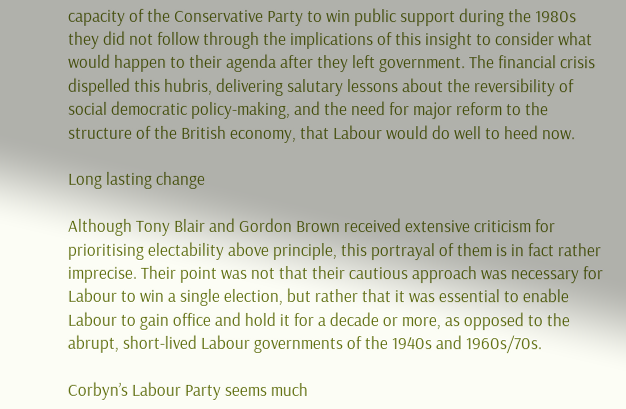capacity of the Conservative Party to win public support during the 1980s they did not follow through the implications of this insight to consider what would happen to their agenda after they left government. The financial crisis dispelled this hubris, delivering salutary lessons about the reversibility of social democratic policy-making, and the need for major reform to the structure of the British economy, that Labour would do well to heed now.

Long lasting change

Although Tony Blair and Gordon Brown received extensive criticism for prioritising electability above principle, this portrayal of them is in fact rather imprecise. Their point was not that their cautious approach was necessary for Labour to win a single election, but rather that it was essential to enable Labour to gain office and hold it for a decade or more, as opposed to the abrupt, short-lived Labour governments of the 1940s and 1960s/70s.

Corbyn’s Labour Party seems much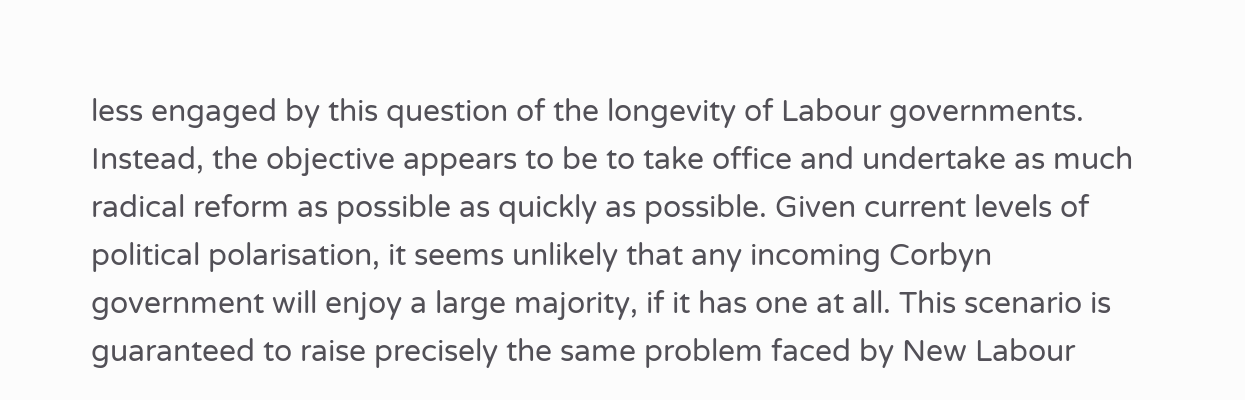less engaged by this question of the longevity of Labour governments. Instead, the objective appears to be to take office and undertake as much radical reform as possible as quickly as possible. Given current levels of political polarisation, it seems unlikely that any incoming Corbyn government will enjoy a large majority, if it has one at all. This scenario is guaranteed to raise precisely the same problem faced by New Labour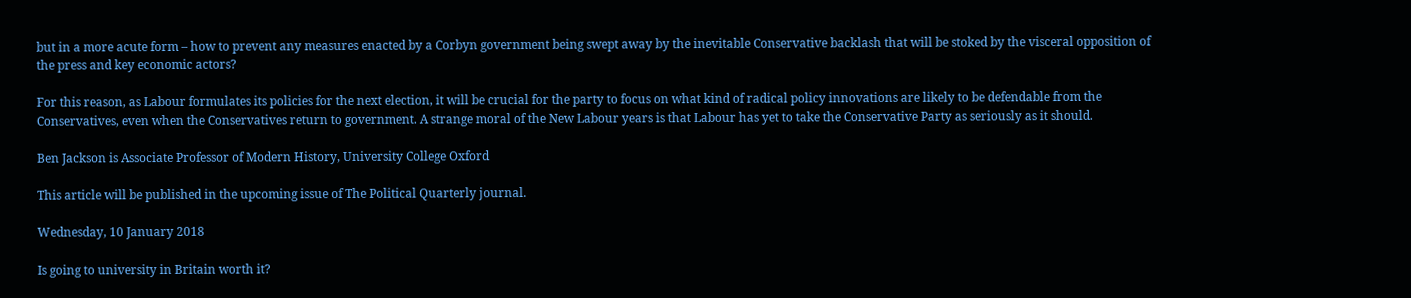but in a more acute form – how to prevent any measures enacted by a Corbyn government being swept away by the inevitable Conservative backlash that will be stoked by the visceral opposition of the press and key economic actors?

For this reason, as Labour formulates its policies for the next election, it will be crucial for the party to focus on what kind of radical policy innovations are likely to be defendable from the Conservatives, even when the Conservatives return to government. A strange moral of the New Labour years is that Labour has yet to take the Conservative Party as seriously as it should.

Ben Jackson is Associate Professor of Modern History, University College Oxford

This article will be published in the upcoming issue of The Political Quarterly journal.

Wednesday, 10 January 2018

Is going to university in Britain worth it?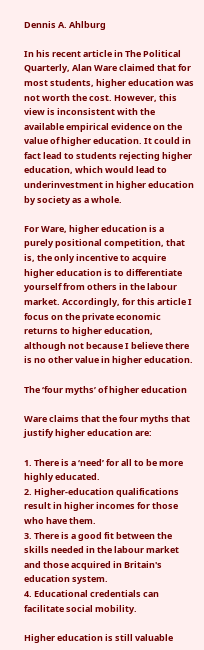Dennis A. Ahlburg

In his recent article in The Political Quarterly, Alan Ware claimed that for most students, higher education was not worth the cost. However, this view is inconsistent with the available empirical evidence on the value of higher education. It could in fact lead to students rejecting higher education, which would lead to underinvestment in higher education by society as a whole.

For Ware, higher education is a purely positional competition, that is, the only incentive to acquire higher education is to differentiate yourself from others in the labour market. Accordingly, for this article I focus on the private economic returns to higher education, although not because I believe there is no other value in higher education.

The ‘four myths’ of higher education

Ware claims that the four myths that justify higher education are:

1. There is a ‘need’ for all to be more highly educated.
2. Higher-education qualifications result in higher incomes for those who have them.
3. There is a good fit between the skills needed in the labour market and those acquired in Britain's education system.
4. Educational credentials can facilitate social mobility.

Higher education is still valuable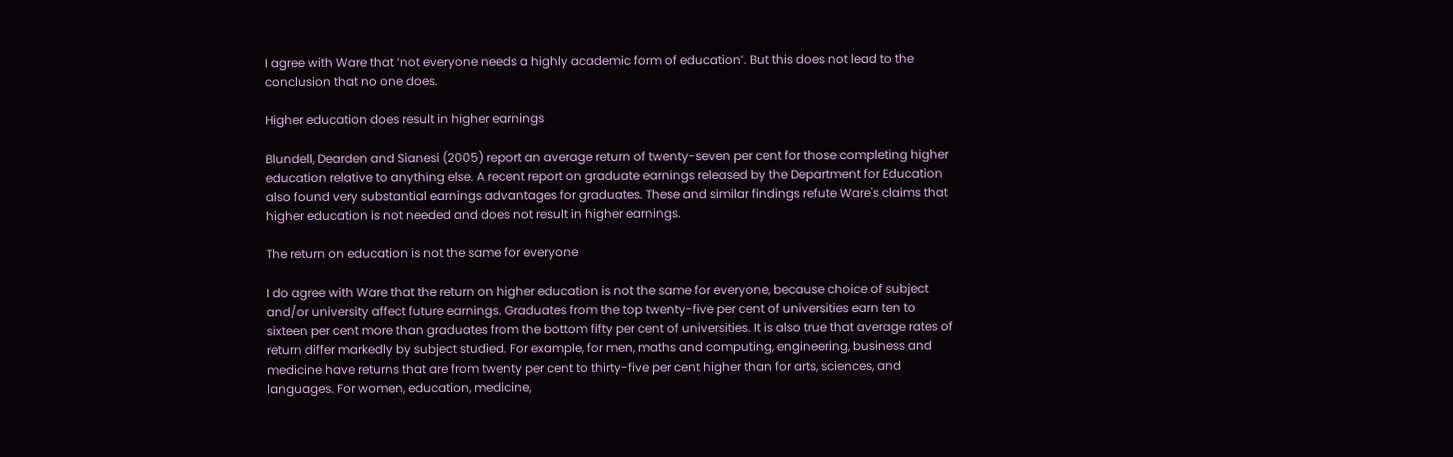I agree with Ware that ‘not everyone needs a highly academic form of education’. But this does not lead to the conclusion that no one does.

Higher education does result in higher earnings

Blundell, Dearden and Sianesi (2005) report an average return of twenty-seven per cent for those completing higher education relative to anything else. A recent report on graduate earnings released by the Department for Education also found very substantial earnings advantages for graduates. These and similar findings refute Ware's claims that higher education is not needed and does not result in higher earnings.

The return on education is not the same for everyone

I do agree with Ware that the return on higher education is not the same for everyone, because choice of subject and/or university affect future earnings. Graduates from the top twenty-five per cent of universities earn ten to sixteen per cent more than graduates from the bottom fifty per cent of universities. It is also true that average rates of return differ markedly by subject studied. For example, for men, maths and computing, engineering, business and medicine have returns that are from twenty per cent to thirty-five per cent higher than for arts, sciences, and languages. For women, education, medicine,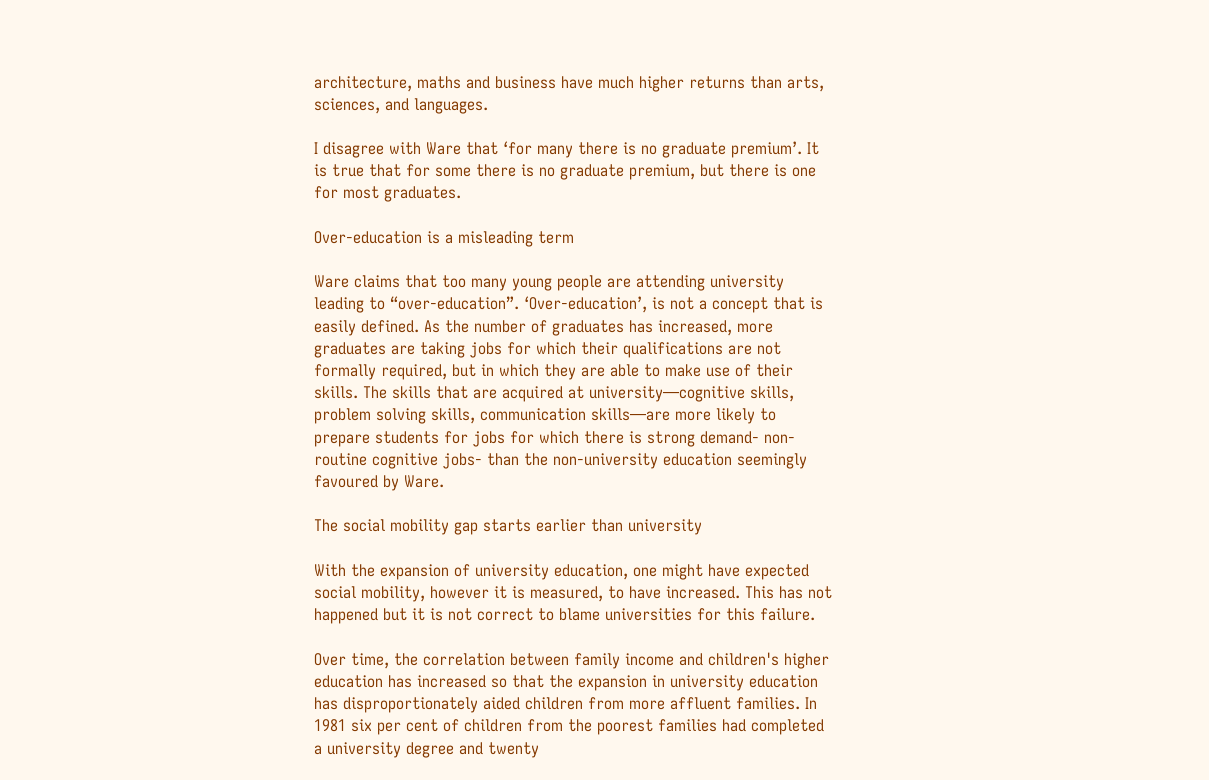architecture, maths and business have much higher returns than arts, sciences, and languages.

I disagree with Ware that ‘for many there is no graduate premium’. It is true that for some there is no graduate premium, but there is one for most graduates.

Over-education is a misleading term

Ware claims that too many young people are attending university leading to “over-education”. ‘Over-education’, is not a concept that is easily defined. As the number of graduates has increased, more graduates are taking jobs for which their qualifications are not formally required, but in which they are able to make use of their skills. The skills that are acquired at university—cognitive skills, problem solving skills, communication skills—are more likely to prepare students for jobs for which there is strong demand- non-routine cognitive jobs- than the non-university education seemingly favoured by Ware.

The social mobility gap starts earlier than university

With the expansion of university education, one might have expected social mobility, however it is measured, to have increased. This has not happened but it is not correct to blame universities for this failure.

Over time, the correlation between family income and children's higher education has increased so that the expansion in university education has disproportionately aided children from more affluent families. In 1981 six per cent of children from the poorest families had completed a university degree and twenty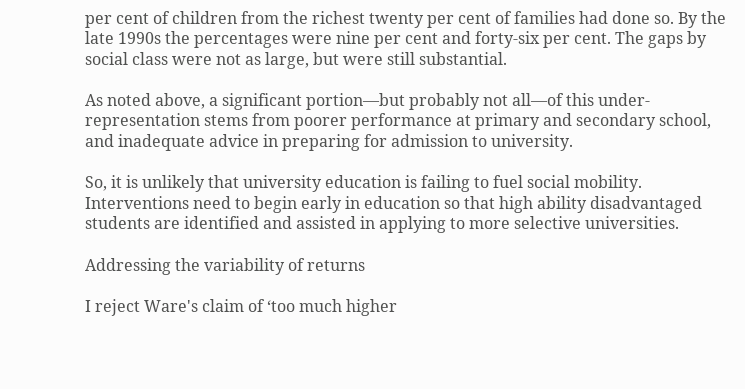per cent of children from the richest twenty per cent of families had done so. By the late 1990s the percentages were nine per cent and forty-six per cent. The gaps by social class were not as large, but were still substantial.

As noted above, a significant portion—but probably not all—of this under-representation stems from poorer performance at primary and secondary school, and inadequate advice in preparing for admission to university.

So, it is unlikely that university education is failing to fuel social mobility. Interventions need to begin early in education so that high ability disadvantaged students are identified and assisted in applying to more selective universities.

Addressing the variability of returns

I reject Ware's claim of ‘too much higher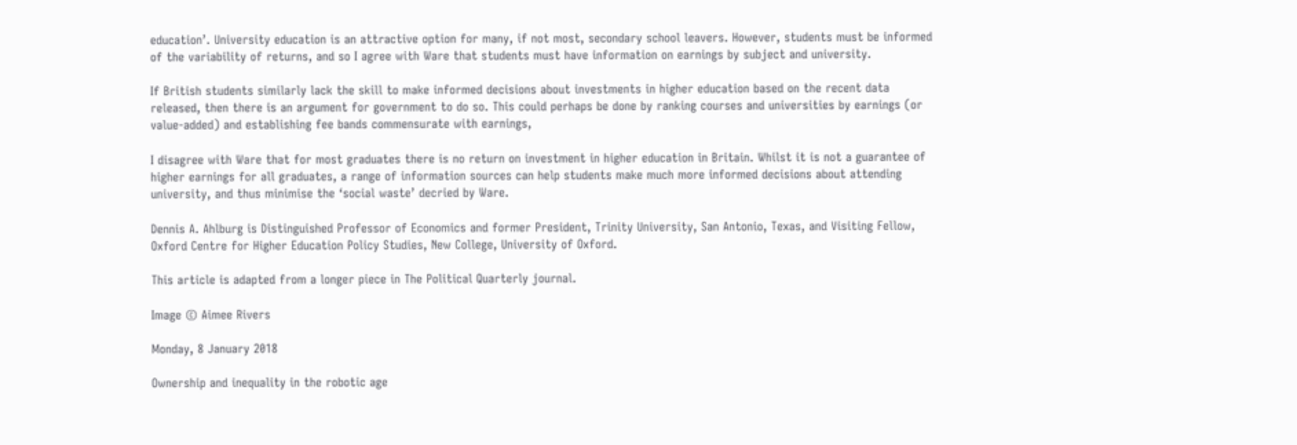education’. University education is an attractive option for many, if not most, secondary school leavers. However, students must be informed of the variability of returns, and so I agree with Ware that students must have information on earnings by subject and university.

If British students similarly lack the skill to make informed decisions about investments in higher education based on the recent data released, then there is an argument for government to do so. This could perhaps be done by ranking courses and universities by earnings (or value-added) and establishing fee bands commensurate with earnings,

I disagree with Ware that for most graduates there is no return on investment in higher education in Britain. Whilst it is not a guarantee of higher earnings for all graduates, a range of information sources can help students make much more informed decisions about attending university, and thus minimise the ‘social waste’ decried by Ware.

Dennis A. Ahlburg is Distinguished Professor of Economics and former President, Trinity University, San Antonio, Texas, and Visiting Fellow, Oxford Centre for Higher Education Policy Studies, New College, University of Oxford.

This article is adapted from a longer piece in The Political Quarterly journal.

Image © Aimee Rivers

Monday, 8 January 2018

Ownership and inequality in the robotic age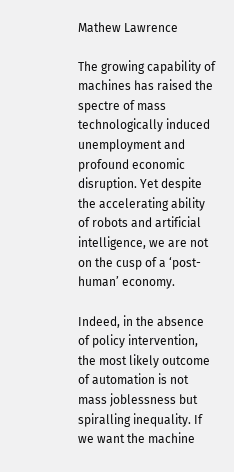Mathew Lawrence

The growing capability of machines has raised the spectre of mass technologically induced unemployment and profound economic disruption. Yet despite the accelerating ability of robots and artificial intelligence, we are not on the cusp of a ‘post-human’ economy.

Indeed, in the absence of policy intervention, the most likely outcome of automation is not mass joblessness but spiralling inequality. If we want the machine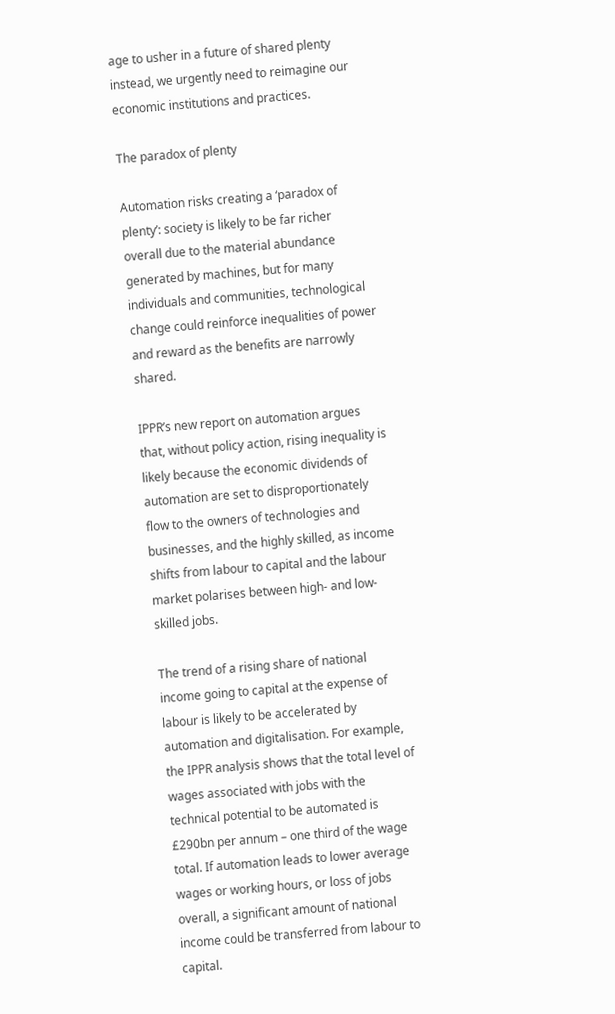age to usher in a future of shared plenty instead, we urgently need to reimagine our economic institutions and practices.

The paradox of plenty

Automation risks creating a ‘paradox of plenty’: society is likely to be far richer overall due to the material abundance generated by machines, but for many individuals and communities, technological change could reinforce inequalities of power and reward as the benefits are narrowly shared.

IPPR’s new report on automation argues that, without policy action, rising inequality is likely because the economic dividends of automation are set to disproportionately flow to the owners of technologies and businesses, and the highly skilled, as income shifts from labour to capital and the labour market polarises between high- and low-skilled jobs.

The trend of a rising share of national income going to capital at the expense of labour is likely to be accelerated by automation and digitalisation. For example, the IPPR analysis shows that the total level of wages associated with jobs with the technical potential to be automated is £290bn per annum – one third of the wage total. If automation leads to lower average wages or working hours, or loss of jobs overall, a significant amount of national income could be transferred from labour to capital.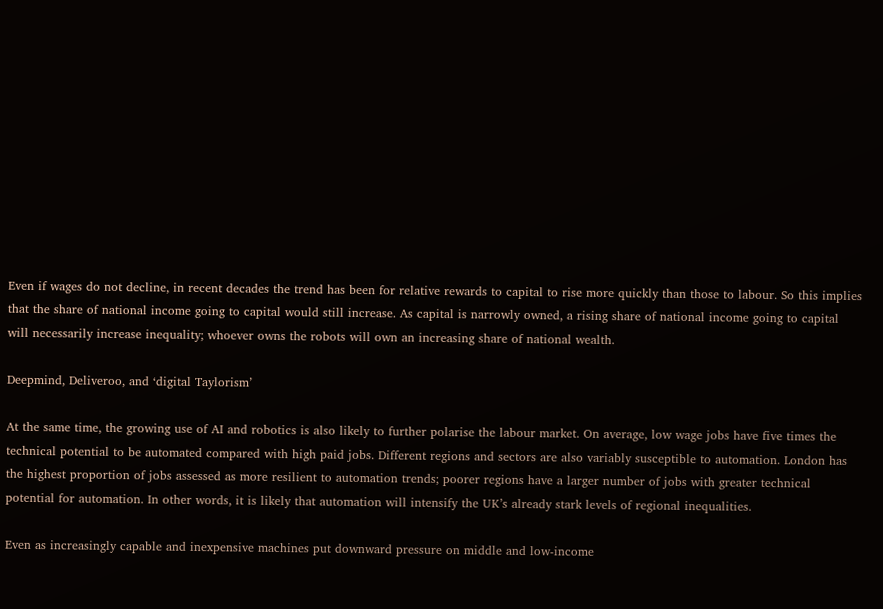Even if wages do not decline, in recent decades the trend has been for relative rewards to capital to rise more quickly than those to labour. So this implies that the share of national income going to capital would still increase. As capital is narrowly owned, a rising share of national income going to capital will necessarily increase inequality; whoever owns the robots will own an increasing share of national wealth.

Deepmind, Deliveroo, and ‘digital Taylorism’

At the same time, the growing use of AI and robotics is also likely to further polarise the labour market. On average, low wage jobs have five times the technical potential to be automated compared with high paid jobs. Different regions and sectors are also variably susceptible to automation. London has the highest proportion of jobs assessed as more resilient to automation trends; poorer regions have a larger number of jobs with greater technical potential for automation. In other words, it is likely that automation will intensify the UK’s already stark levels of regional inequalities.

Even as increasingly capable and inexpensive machines put downward pressure on middle and low-income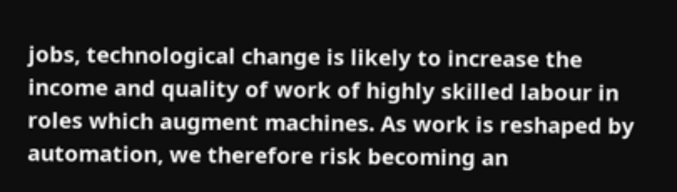jobs, technological change is likely to increase the income and quality of work of highly skilled labour in roles which augment machines. As work is reshaped by automation, we therefore risk becoming an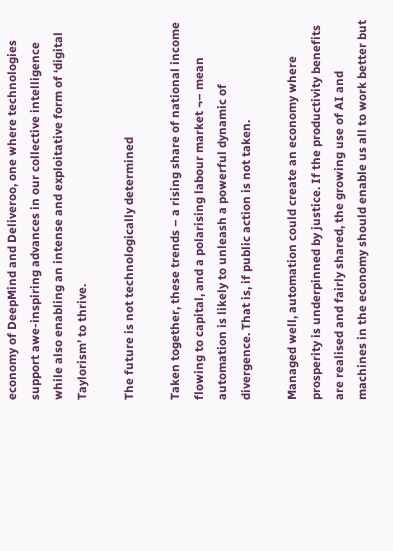economy of DeepMind and Deliveroo, one where technologies support awe-inspiring advances in our collective intelligence while also enabling an intense and exploitative form of ‘digital Taylorism’ to thrive.

The future is not technologically determined

Taken together, these trends – a rising share of national income flowing to capital, and a polarising labour market ¬– mean automation is likely to unleash a powerful dynamic of divergence. That is, if public action is not taken.

Managed well, automation could create an economy where prosperity is underpinned by justice. If the productivity benefits are realised and fairly shared, the growing use of AI and machines in the economy should enable us all to work better but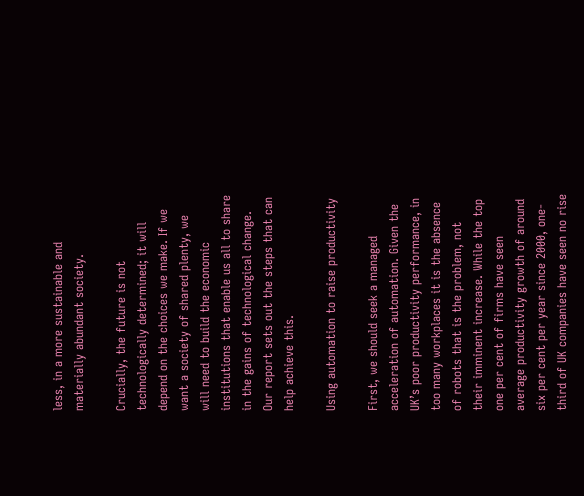less, in a more sustainable and materially abundant society.

Crucially, the future is not technologically determined; it will depend on the choices we make. If we want a society of shared plenty, we will need to build the economic institutions that enable us all to share in the gains of technological change. Our report sets out the steps that can help achieve this.

Using automation to raise productivity

First, we should seek a managed acceleration of automation. Given the UK’s poor productivity performance, in too many workplaces it is the absence of robots that is the problem, not their imminent increase. While the top one per cent of firms have seen average productivity growth of around six per cent per year since 2000, one-third of UK companies have seen no rise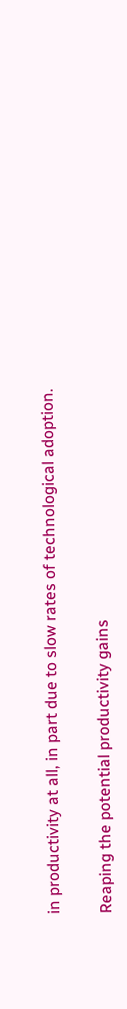in productivity at all, in part due to slow rates of technological adoption.

Reaping the potential productivity gains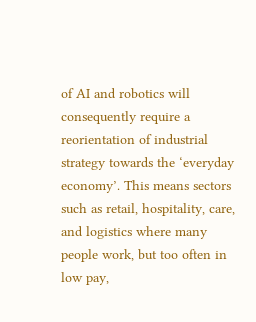of AI and robotics will consequently require a reorientation of industrial strategy towards the ‘everyday economy’. This means sectors such as retail, hospitality, care, and logistics where many people work, but too often in low pay,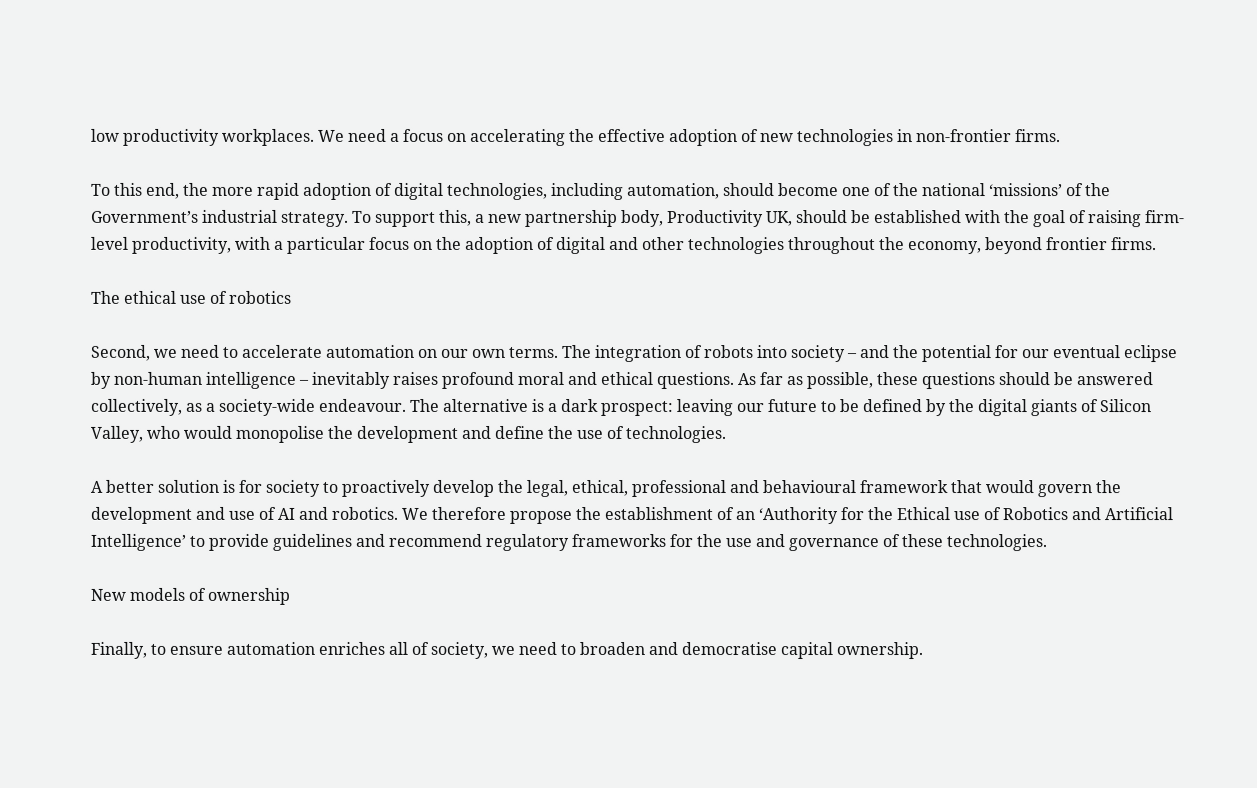low productivity workplaces. We need a focus on accelerating the effective adoption of new technologies in non-frontier firms.

To this end, the more rapid adoption of digital technologies, including automation, should become one of the national ‘missions’ of the Government’s industrial strategy. To support this, a new partnership body, Productivity UK, should be established with the goal of raising firm-level productivity, with a particular focus on the adoption of digital and other technologies throughout the economy, beyond frontier firms.

The ethical use of robotics

Second, we need to accelerate automation on our own terms. The integration of robots into society – and the potential for our eventual eclipse by non-human intelligence – inevitably raises profound moral and ethical questions. As far as possible, these questions should be answered collectively, as a society-wide endeavour. The alternative is a dark prospect: leaving our future to be defined by the digital giants of Silicon Valley, who would monopolise the development and define the use of technologies.

A better solution is for society to proactively develop the legal, ethical, professional and behavioural framework that would govern the development and use of AI and robotics. We therefore propose the establishment of an ‘Authority for the Ethical use of Robotics and Artificial Intelligence’ to provide guidelines and recommend regulatory frameworks for the use and governance of these technologies.

New models of ownership

Finally, to ensure automation enriches all of society, we need to broaden and democratise capital ownership.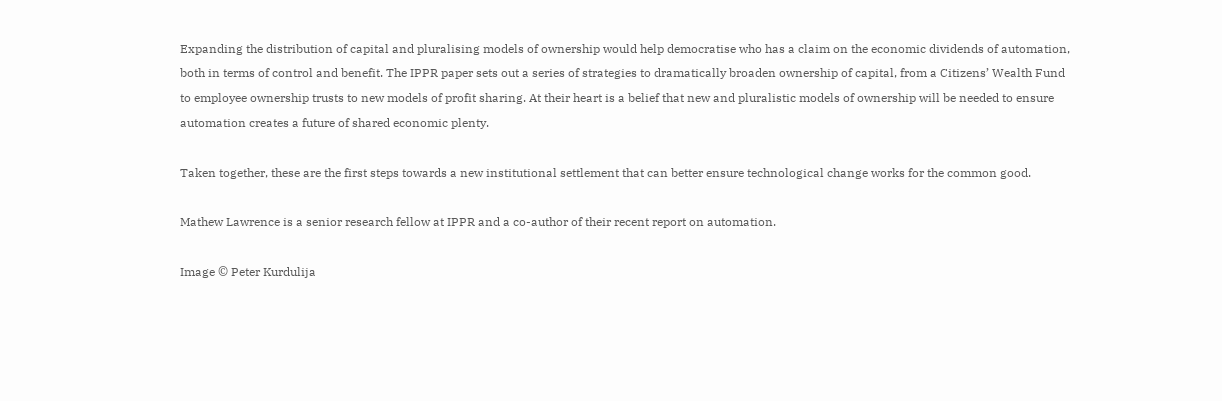Expanding the distribution of capital and pluralising models of ownership would help democratise who has a claim on the economic dividends of automation, both in terms of control and benefit. The IPPR paper sets out a series of strategies to dramatically broaden ownership of capital, from a Citizens’ Wealth Fund to employee ownership trusts to new models of profit sharing. At their heart is a belief that new and pluralistic models of ownership will be needed to ensure automation creates a future of shared economic plenty.

Taken together, these are the first steps towards a new institutional settlement that can better ensure technological change works for the common good.

Mathew Lawrence is a senior research fellow at IPPR and a co-author of their recent report on automation.

Image © Peter Kurdulija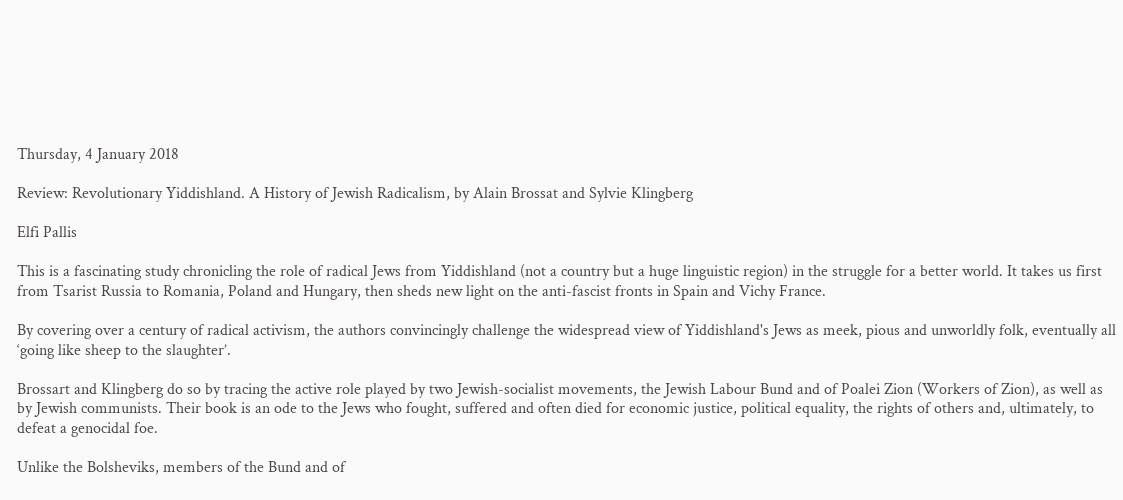Thursday, 4 January 2018

Review: Revolutionary Yiddishland. A History of Jewish Radicalism, by Alain Brossat and Sylvie Klingberg

Elfi Pallis

This is a fascinating study chronicling the role of radical Jews from Yiddishland (not a country but a huge linguistic region) in the struggle for a better world. It takes us first from Tsarist Russia to Romania, Poland and Hungary, then sheds new light on the anti-fascist fronts in Spain and Vichy France.

By covering over a century of radical activism, the authors convincingly challenge the widespread view of Yiddishland's Jews as meek, pious and unworldly folk, eventually all ‘going like sheep to the slaughter’.

Brossart and Klingberg do so by tracing the active role played by two Jewish-socialist movements, the Jewish Labour Bund and of Poalei Zion (Workers of Zion), as well as by Jewish communists. Their book is an ode to the Jews who fought, suffered and often died for economic justice, political equality, the rights of others and, ultimately, to defeat a genocidal foe.

Unlike the Bolsheviks, members of the Bund and of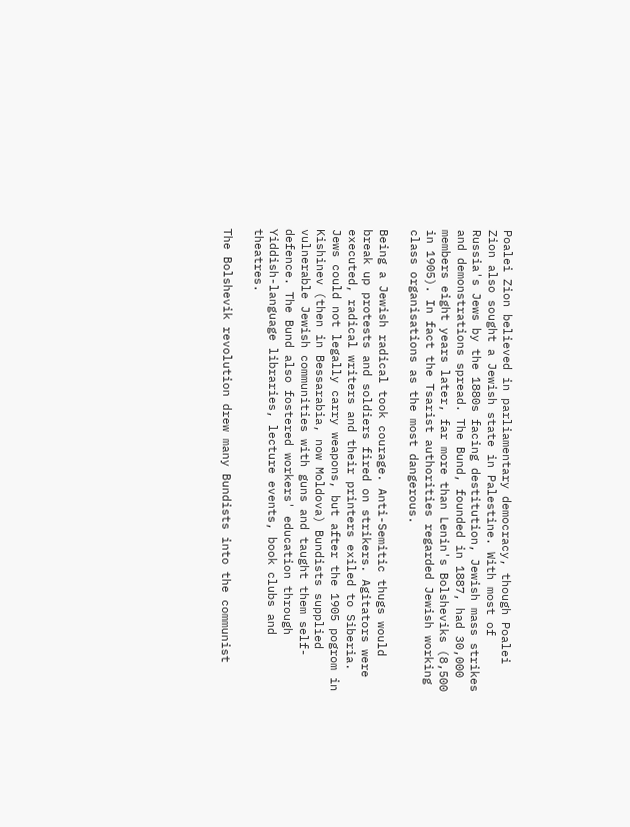Poalei Zion believed in parliamentary democracy, though Poalei Zion also sought a Jewish state in Palestine. With most of Russia's Jews by the 1880s facing destitution, Jewish mass strikes and demonstrations spread. The Bund, founded in 1887, had 30,000 members eight years later, far more than Lenin's Bolsheviks (8,500 in 1905). In fact the Tsarist authorities regarded Jewish working class organisations as the most dangerous.

Being a Jewish radical took courage. Anti-Semitic thugs would break up protests and soldiers fired on strikers. Agitators were executed, radical writers and their printers exiled to Siberia. Jews could not legally carry weapons, but after the 1905 pogrom in Kishinev (then in Bessarabia, now Moldova) Bundists supplied vulnerable Jewish communities with guns and taught them self-defence. The Bund also fostered workers' education through Yiddish-language libraries, lecture events, book clubs and theatres.

The Bolshevik revolution drew many Bundists into the communist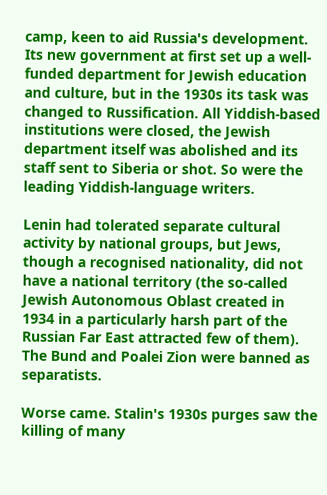camp, keen to aid Russia's development. Its new government at first set up a well-funded department for Jewish education and culture, but in the 1930s its task was changed to Russification. All Yiddish-based institutions were closed, the Jewish department itself was abolished and its staff sent to Siberia or shot. So were the leading Yiddish-language writers.

Lenin had tolerated separate cultural activity by national groups, but Jews, though a recognised nationality, did not have a national territory (the so-called Jewish Autonomous Oblast created in 1934 in a particularly harsh part of the Russian Far East attracted few of them). The Bund and Poalei Zion were banned as separatists.

Worse came. Stalin's 1930s purges saw the killing of many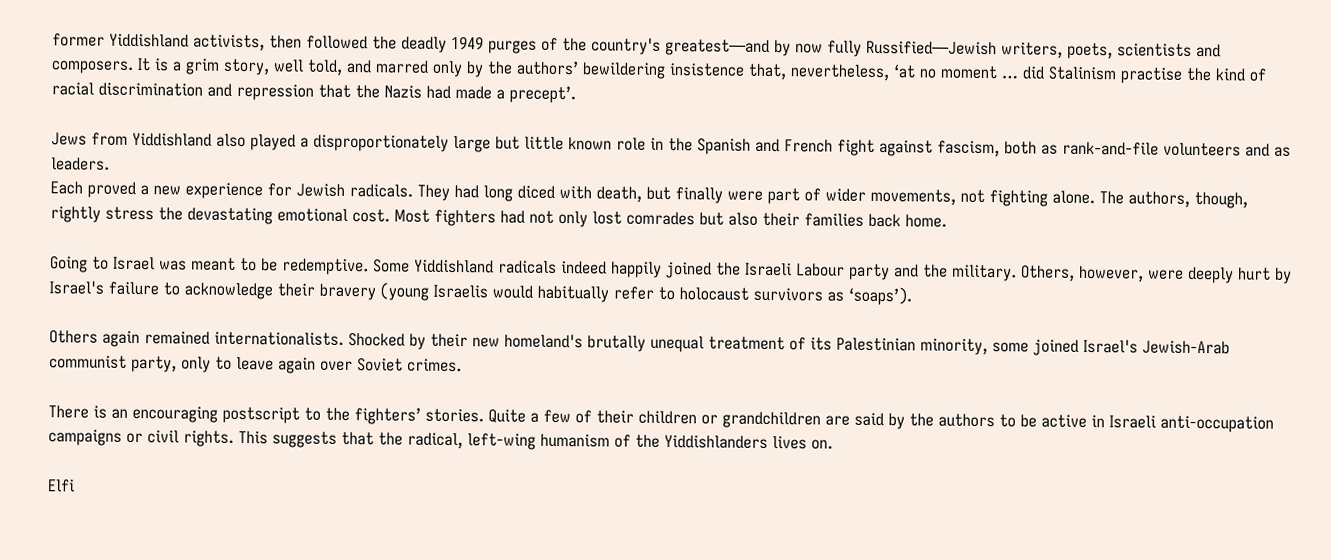former Yiddishland activists, then followed the deadly 1949 purges of the country's greatest—and by now fully Russified—Jewish writers, poets, scientists and composers. It is a grim story, well told, and marred only by the authors’ bewildering insistence that, nevertheless, ‘at no moment … did Stalinism practise the kind of racial discrimination and repression that the Nazis had made a precept’.

Jews from Yiddishland also played a disproportionately large but little known role in the Spanish and French fight against fascism, both as rank-and-file volunteers and as leaders.
Each proved a new experience for Jewish radicals. They had long diced with death, but finally were part of wider movements, not fighting alone. The authors, though, rightly stress the devastating emotional cost. Most fighters had not only lost comrades but also their families back home.

Going to Israel was meant to be redemptive. Some Yiddishland radicals indeed happily joined the Israeli Labour party and the military. Others, however, were deeply hurt by Israel's failure to acknowledge their bravery (young Israelis would habitually refer to holocaust survivors as ‘soaps’).

Others again remained internationalists. Shocked by their new homeland's brutally unequal treatment of its Palestinian minority, some joined Israel's Jewish-Arab communist party, only to leave again over Soviet crimes.

There is an encouraging postscript to the fighters’ stories. Quite a few of their children or grandchildren are said by the authors to be active in Israeli anti-occupation campaigns or civil rights. This suggests that the radical, left-wing humanism of the Yiddishlanders lives on.

Elfi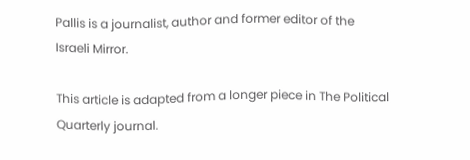Pallis is a journalist, author and former editor of the Israeli Mirror.

This article is adapted from a longer piece in The Political Quarterly journal.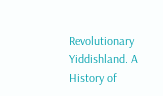Revolutionary Yiddishland. A History of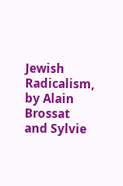Jewish Radicalism, by Alain Brossat and Sylvie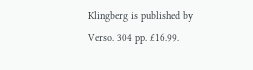Klingberg is published by Verso. 304 pp. £16.99.